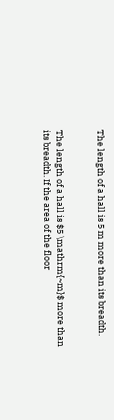The length of a hall is 5 m more than its breadth.


The length of a hall is $5 \mathrm{~m}$ more than its breadth. If the area of the floor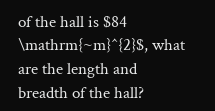of the hall is $84 \mathrm{~m}^{2}$, what are the length and breadth of the hall?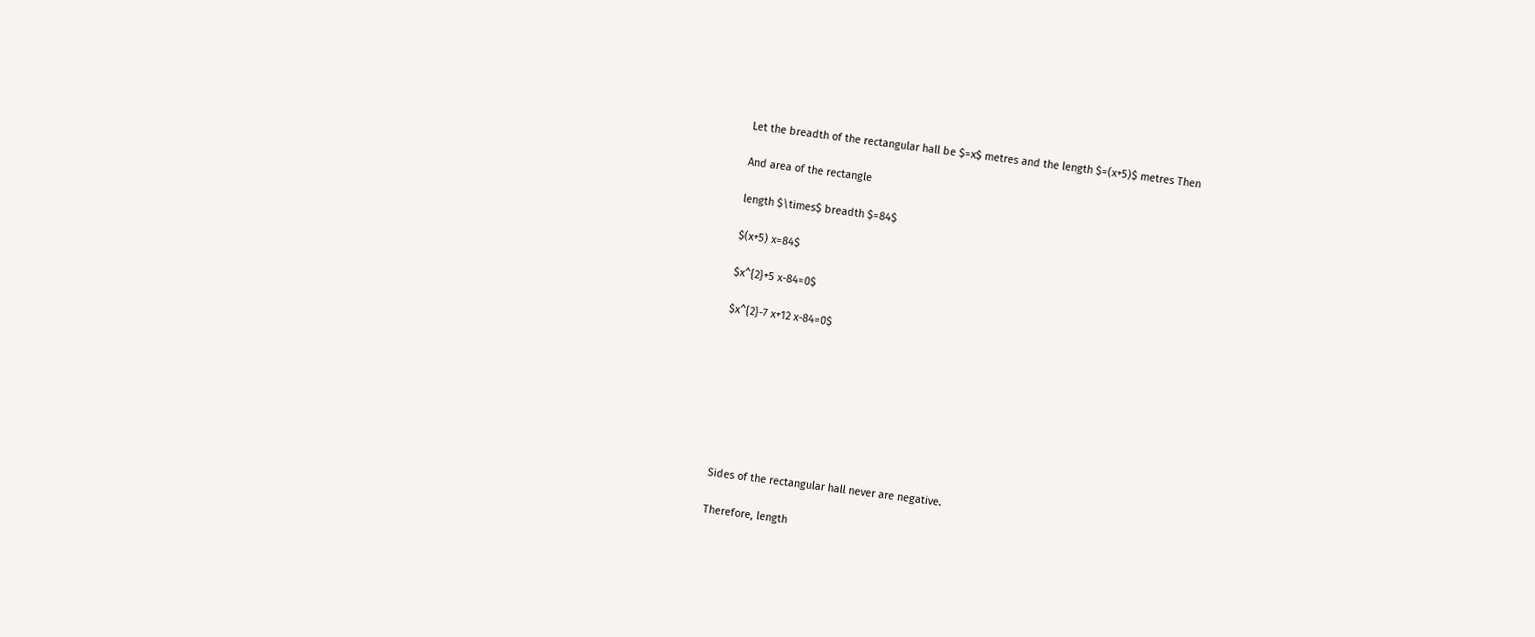Let the breadth of the rectangular hall be $=x$ metres and the length $=(x+5)$ metres Then

And area of the rectangle

length $\times$ breadth $=84$

$(x+5) x=84$

$x^{2}+5 x-84=0$

$x^{2}-7 x+12 x-84=0$








Sides of the rectangular hall never are negative.

Therefore, length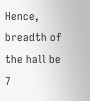Hence, breadth of the hall be 7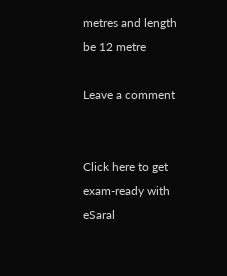metres and length be 12 metre

Leave a comment


Click here to get exam-ready with eSaral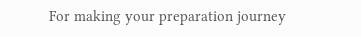For making your preparation journey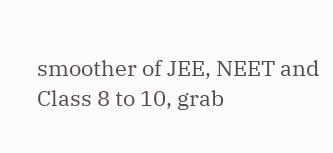smoother of JEE, NEET and Class 8 to 10, grab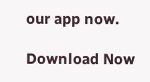our app now.

Download Now